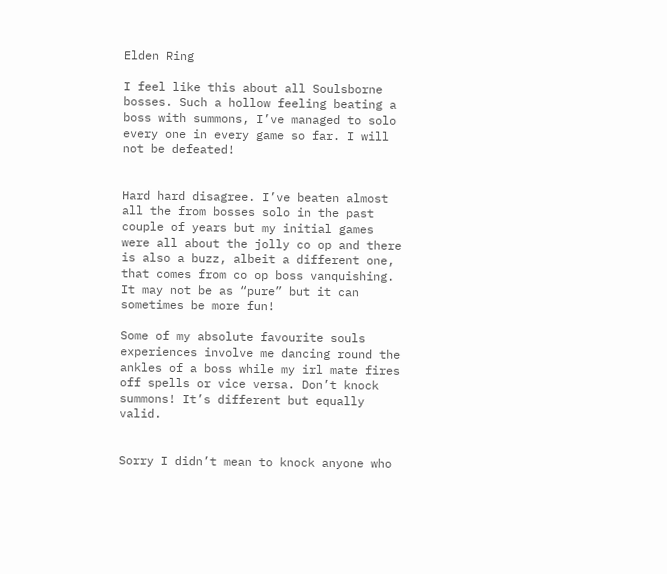Elden Ring

I feel like this about all Soulsborne bosses. Such a hollow feeling beating a boss with summons, I’ve managed to solo every one in every game so far. I will not be defeated!


Hard hard disagree. I’ve beaten almost all the from bosses solo in the past couple of years but my initial games were all about the jolly co op and there is also a buzz, albeit a different one, that comes from co op boss vanquishing. It may not be as “pure” but it can sometimes be more fun!

Some of my absolute favourite souls experiences involve me dancing round the ankles of a boss while my irl mate fires off spells or vice versa. Don’t knock summons! It’s different but equally valid.


Sorry I didn’t mean to knock anyone who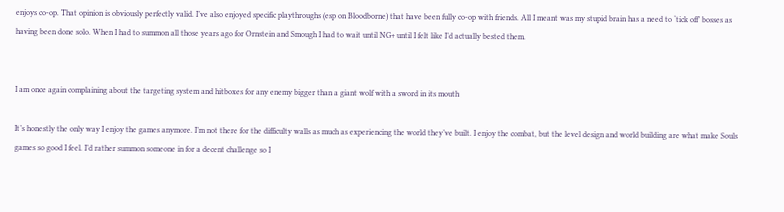enjoys co-op. That opinion is obviously perfectly valid. I’ve also enjoyed specific playthroughs (esp on Bloodborne) that have been fully co-op with friends. All I meant was my stupid brain has a need to ‘tick off’ bosses as having been done solo. When I had to summon all those years ago for Ornstein and Smough I had to wait until NG+ until I felt like I’d actually bested them.


I am once again complaining about the targeting system and hitboxes for any enemy bigger than a giant wolf with a sword in its mouth

It’s honestly the only way I enjoy the games anymore. I’m not there for the difficulty walls as much as experiencing the world they’ve built. I enjoy the combat, but the level design and world building are what make Souls games so good I feel. I’d rather summon someone in for a decent challenge so I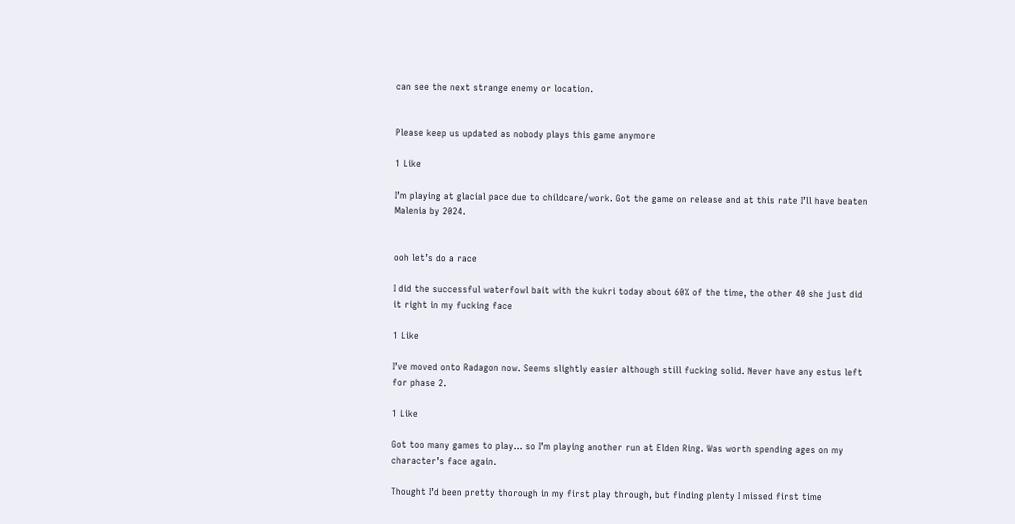can see the next strange enemy or location.


Please keep us updated as nobody plays this game anymore

1 Like

I’m playing at glacial pace due to childcare/work. Got the game on release and at this rate I’ll have beaten Malenia by 2024.


ooh let’s do a race

I did the successful waterfowl bait with the kukri today about 60% of the time, the other 40 she just did it right in my fucking face

1 Like

I’ve moved onto Radagon now. Seems slightly easier although still fucking solid. Never have any estus left for phase 2.

1 Like

Got too many games to play… so I’m playing another run at Elden Ring. Was worth spending ages on my character’s face again.

Thought I’d been pretty thorough in my first play through, but finding plenty I missed first time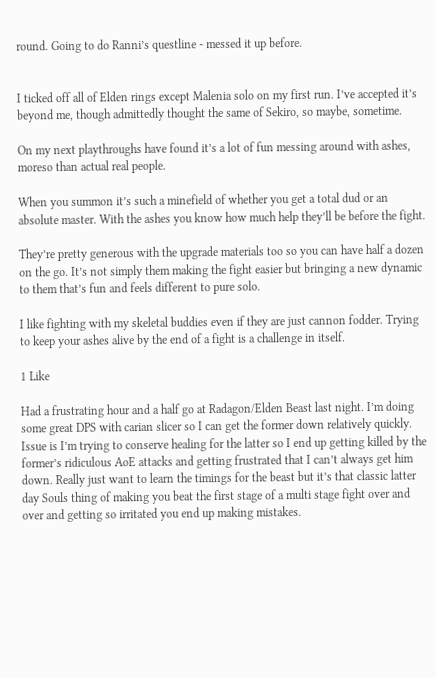round. Going to do Ranni’s questline - messed it up before.


I ticked off all of Elden rings except Malenia solo on my first run. I’ve accepted it’s beyond me, though admittedly thought the same of Sekiro, so maybe, sometime.

On my next playthroughs have found it’s a lot of fun messing around with ashes, moreso than actual real people.

When you summon it’s such a minefield of whether you get a total dud or an absolute master. With the ashes you know how much help they’ll be before the fight.

They’re pretty generous with the upgrade materials too so you can have half a dozen on the go. It’s not simply them making the fight easier but bringing a new dynamic to them that’s fun and feels different to pure solo.

I like fighting with my skeletal buddies even if they are just cannon fodder. Trying to keep your ashes alive by the end of a fight is a challenge in itself.

1 Like

Had a frustrating hour and a half go at Radagon/Elden Beast last night. I’m doing some great DPS with carian slicer so I can get the former down relatively quickly. Issue is I’m trying to conserve healing for the latter so I end up getting killed by the former’s ridiculous AoE attacks and getting frustrated that I can’t always get him down. Really just want to learn the timings for the beast but it’s that classic latter day Souls thing of making you beat the first stage of a multi stage fight over and over and getting so irritated you end up making mistakes.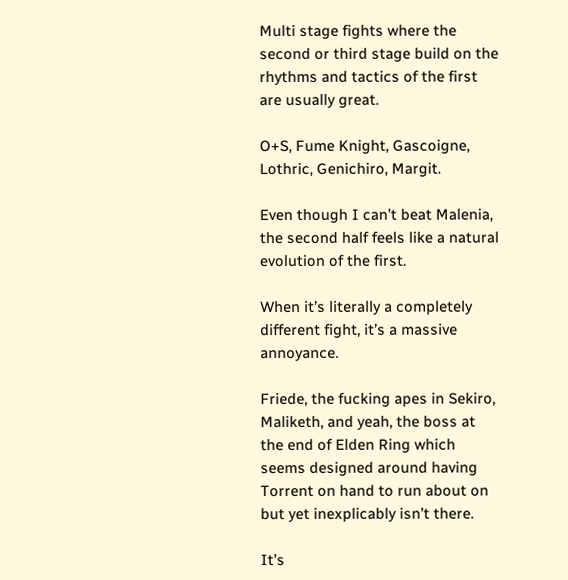Multi stage fights where the second or third stage build on the rhythms and tactics of the first are usually great.

O+S, Fume Knight, Gascoigne, Lothric, Genichiro, Margit.

Even though I can’t beat Malenia, the second half feels like a natural evolution of the first.

When it’s literally a completely different fight, it’s a massive annoyance.

Friede, the fucking apes in Sekiro, Maliketh, and yeah, the boss at the end of Elden Ring which seems designed around having Torrent on hand to run about on but yet inexplicably isn’t there.

It’s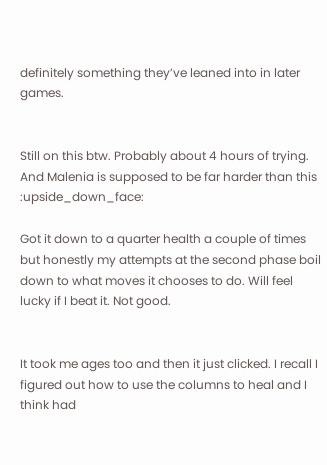definitely something they’ve leaned into in later games.


Still on this btw. Probably about 4 hours of trying. And Malenia is supposed to be far harder than this :upside_down_face:

Got it down to a quarter health a couple of times but honestly my attempts at the second phase boil down to what moves it chooses to do. Will feel lucky if I beat it. Not good.


It took me ages too and then it just clicked. I recall I figured out how to use the columns to heal and I think had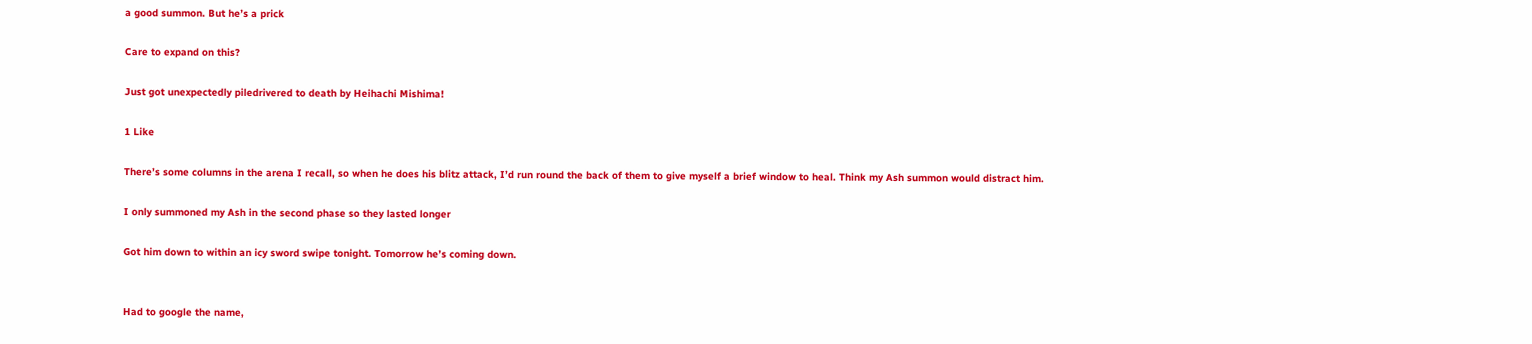a good summon. But he’s a prick

Care to expand on this?

Just got unexpectedly piledrivered to death by Heihachi Mishima!

1 Like

There’s some columns in the arena I recall, so when he does his blitz attack, I’d run round the back of them to give myself a brief window to heal. Think my Ash summon would distract him.

I only summoned my Ash in the second phase so they lasted longer

Got him down to within an icy sword swipe tonight. Tomorrow he’s coming down.


Had to google the name,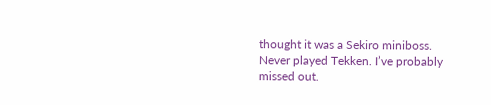thought it was a Sekiro miniboss. Never played Tekken. I’ve probably missed out.